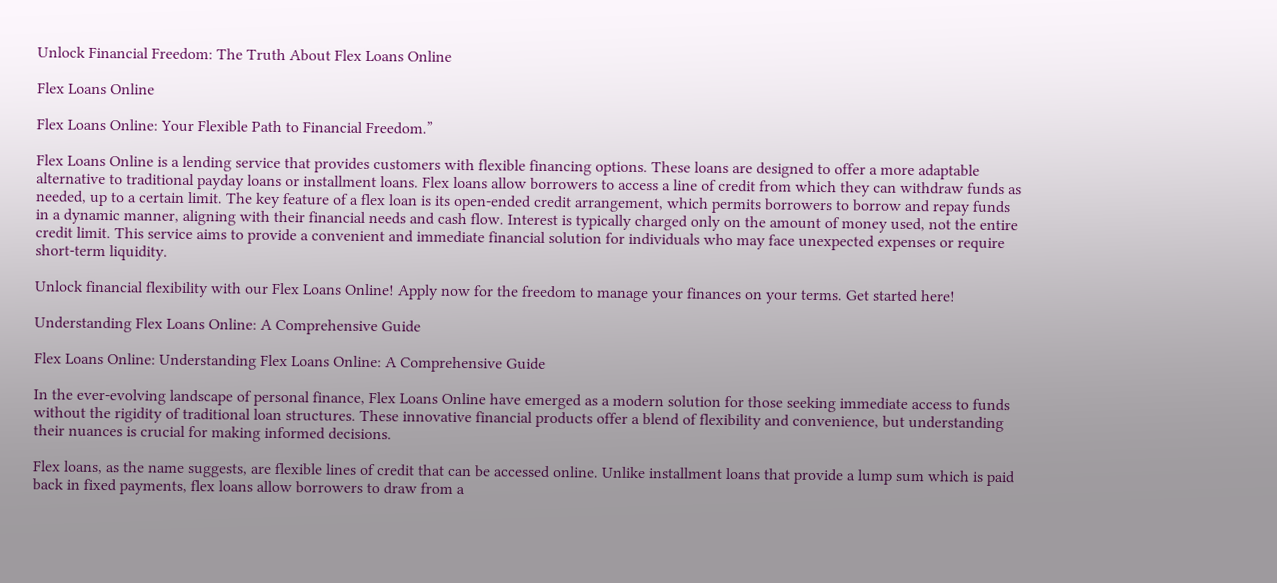Unlock Financial Freedom: The Truth About Flex Loans Online

Flex Loans Online

Flex Loans Online: Your Flexible Path to Financial Freedom.”

Flex Loans Online is a lending service that provides customers with flexible financing options. These loans are designed to offer a more adaptable alternative to traditional payday loans or installment loans. Flex loans allow borrowers to access a line of credit from which they can withdraw funds as needed, up to a certain limit. The key feature of a flex loan is its open-ended credit arrangement, which permits borrowers to borrow and repay funds in a dynamic manner, aligning with their financial needs and cash flow. Interest is typically charged only on the amount of money used, not the entire credit limit. This service aims to provide a convenient and immediate financial solution for individuals who may face unexpected expenses or require short-term liquidity.

Unlock financial flexibility with our Flex Loans Online! Apply now for the freedom to manage your finances on your terms. Get started here!

Understanding Flex Loans Online: A Comprehensive Guide

Flex Loans Online: Understanding Flex Loans Online: A Comprehensive Guide

In the ever-evolving landscape of personal finance, Flex Loans Online have emerged as a modern solution for those seeking immediate access to funds without the rigidity of traditional loan structures. These innovative financial products offer a blend of flexibility and convenience, but understanding their nuances is crucial for making informed decisions.

Flex loans, as the name suggests, are flexible lines of credit that can be accessed online. Unlike installment loans that provide a lump sum which is paid back in fixed payments, flex loans allow borrowers to draw from a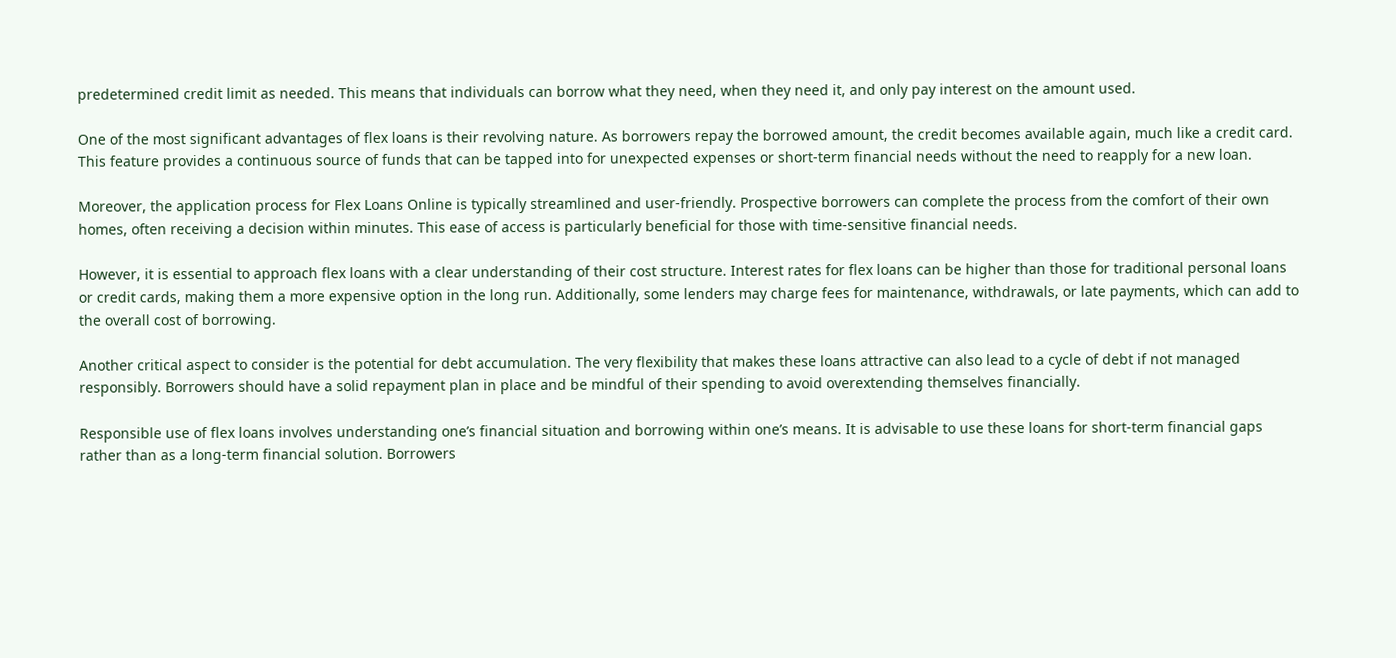predetermined credit limit as needed. This means that individuals can borrow what they need, when they need it, and only pay interest on the amount used.

One of the most significant advantages of flex loans is their revolving nature. As borrowers repay the borrowed amount, the credit becomes available again, much like a credit card. This feature provides a continuous source of funds that can be tapped into for unexpected expenses or short-term financial needs without the need to reapply for a new loan.

Moreover, the application process for Flex Loans Online is typically streamlined and user-friendly. Prospective borrowers can complete the process from the comfort of their own homes, often receiving a decision within minutes. This ease of access is particularly beneficial for those with time-sensitive financial needs.

However, it is essential to approach flex loans with a clear understanding of their cost structure. Interest rates for flex loans can be higher than those for traditional personal loans or credit cards, making them a more expensive option in the long run. Additionally, some lenders may charge fees for maintenance, withdrawals, or late payments, which can add to the overall cost of borrowing.

Another critical aspect to consider is the potential for debt accumulation. The very flexibility that makes these loans attractive can also lead to a cycle of debt if not managed responsibly. Borrowers should have a solid repayment plan in place and be mindful of their spending to avoid overextending themselves financially.

Responsible use of flex loans involves understanding one’s financial situation and borrowing within one’s means. It is advisable to use these loans for short-term financial gaps rather than as a long-term financial solution. Borrowers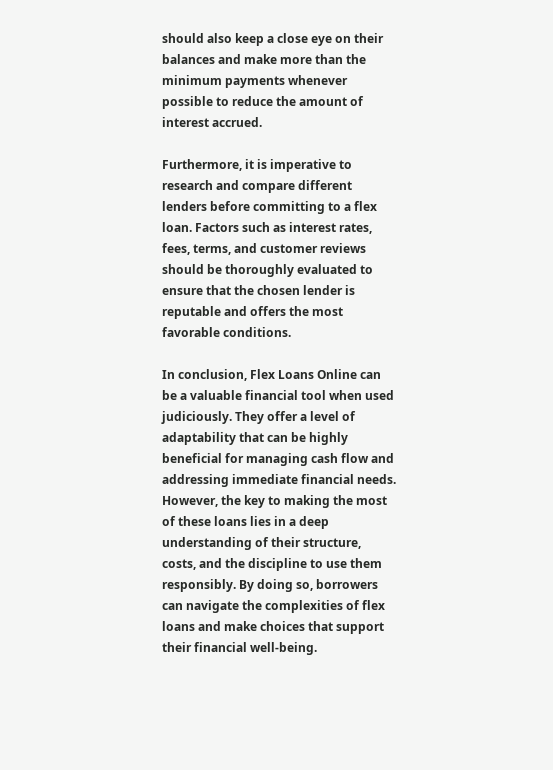should also keep a close eye on their balances and make more than the minimum payments whenever possible to reduce the amount of interest accrued.

Furthermore, it is imperative to research and compare different lenders before committing to a flex loan. Factors such as interest rates, fees, terms, and customer reviews should be thoroughly evaluated to ensure that the chosen lender is reputable and offers the most favorable conditions.

In conclusion, Flex Loans Online can be a valuable financial tool when used judiciously. They offer a level of adaptability that can be highly beneficial for managing cash flow and addressing immediate financial needs. However, the key to making the most of these loans lies in a deep understanding of their structure, costs, and the discipline to use them responsibly. By doing so, borrowers can navigate the complexities of flex loans and make choices that support their financial well-being.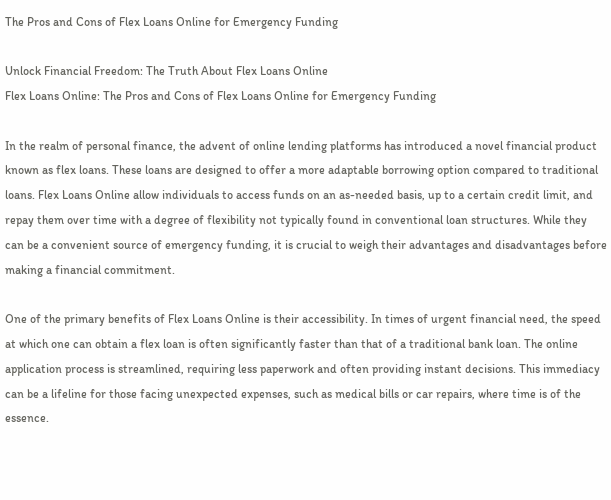The Pros and Cons of Flex Loans Online for Emergency Funding

Unlock Financial Freedom: The Truth About Flex Loans Online
Flex Loans Online: The Pros and Cons of Flex Loans Online for Emergency Funding

In the realm of personal finance, the advent of online lending platforms has introduced a novel financial product known as flex loans. These loans are designed to offer a more adaptable borrowing option compared to traditional loans. Flex Loans Online allow individuals to access funds on an as-needed basis, up to a certain credit limit, and repay them over time with a degree of flexibility not typically found in conventional loan structures. While they can be a convenient source of emergency funding, it is crucial to weigh their advantages and disadvantages before making a financial commitment.

One of the primary benefits of Flex Loans Online is their accessibility. In times of urgent financial need, the speed at which one can obtain a flex loan is often significantly faster than that of a traditional bank loan. The online application process is streamlined, requiring less paperwork and often providing instant decisions. This immediacy can be a lifeline for those facing unexpected expenses, such as medical bills or car repairs, where time is of the essence.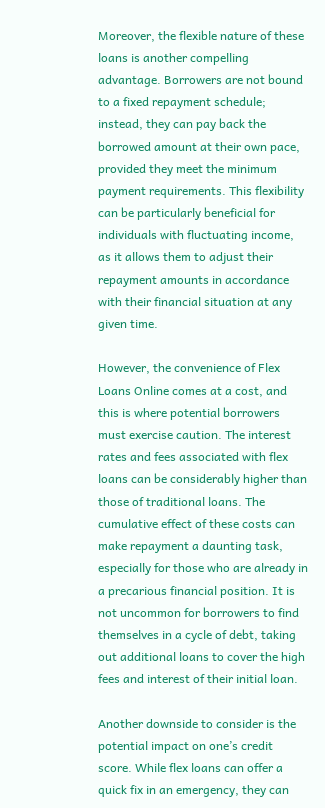Moreover, the flexible nature of these loans is another compelling advantage. Borrowers are not bound to a fixed repayment schedule; instead, they can pay back the borrowed amount at their own pace, provided they meet the minimum payment requirements. This flexibility can be particularly beneficial for individuals with fluctuating income, as it allows them to adjust their repayment amounts in accordance with their financial situation at any given time.

However, the convenience of Flex Loans Online comes at a cost, and this is where potential borrowers must exercise caution. The interest rates and fees associated with flex loans can be considerably higher than those of traditional loans. The cumulative effect of these costs can make repayment a daunting task, especially for those who are already in a precarious financial position. It is not uncommon for borrowers to find themselves in a cycle of debt, taking out additional loans to cover the high fees and interest of their initial loan.

Another downside to consider is the potential impact on one’s credit score. While flex loans can offer a quick fix in an emergency, they can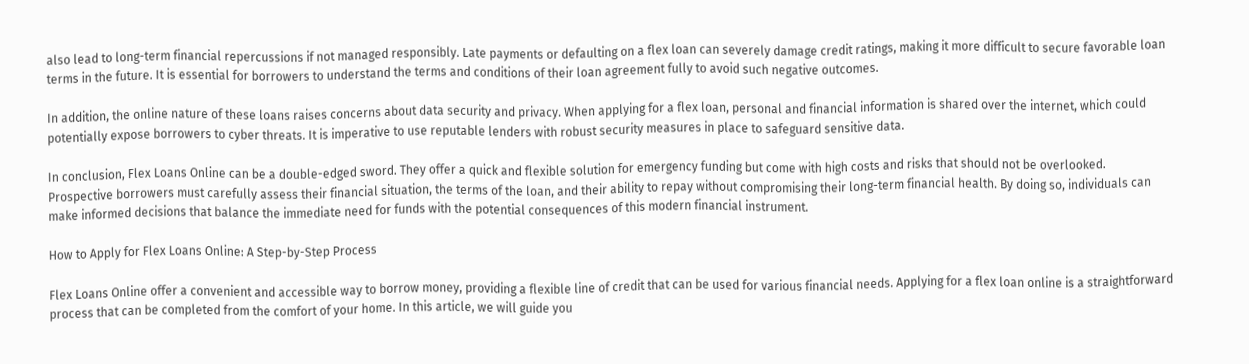also lead to long-term financial repercussions if not managed responsibly. Late payments or defaulting on a flex loan can severely damage credit ratings, making it more difficult to secure favorable loan terms in the future. It is essential for borrowers to understand the terms and conditions of their loan agreement fully to avoid such negative outcomes.

In addition, the online nature of these loans raises concerns about data security and privacy. When applying for a flex loan, personal and financial information is shared over the internet, which could potentially expose borrowers to cyber threats. It is imperative to use reputable lenders with robust security measures in place to safeguard sensitive data.

In conclusion, Flex Loans Online can be a double-edged sword. They offer a quick and flexible solution for emergency funding but come with high costs and risks that should not be overlooked. Prospective borrowers must carefully assess their financial situation, the terms of the loan, and their ability to repay without compromising their long-term financial health. By doing so, individuals can make informed decisions that balance the immediate need for funds with the potential consequences of this modern financial instrument.

How to Apply for Flex Loans Online: A Step-by-Step Process

Flex Loans Online offer a convenient and accessible way to borrow money, providing a flexible line of credit that can be used for various financial needs. Applying for a flex loan online is a straightforward process that can be completed from the comfort of your home. In this article, we will guide you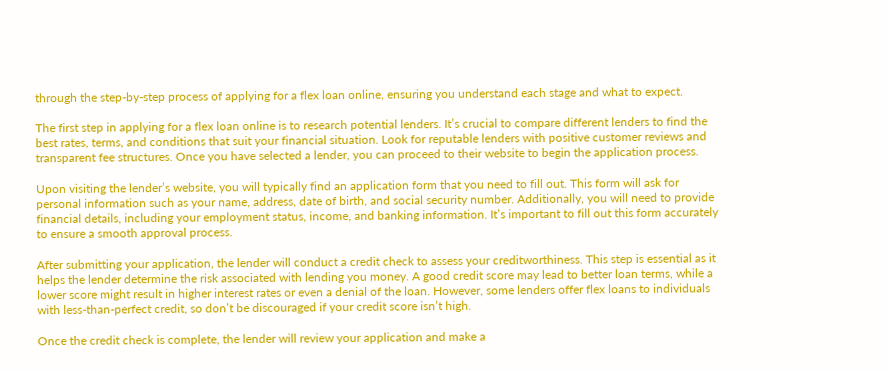through the step-by-step process of applying for a flex loan online, ensuring you understand each stage and what to expect.

The first step in applying for a flex loan online is to research potential lenders. It’s crucial to compare different lenders to find the best rates, terms, and conditions that suit your financial situation. Look for reputable lenders with positive customer reviews and transparent fee structures. Once you have selected a lender, you can proceed to their website to begin the application process.

Upon visiting the lender’s website, you will typically find an application form that you need to fill out. This form will ask for personal information such as your name, address, date of birth, and social security number. Additionally, you will need to provide financial details, including your employment status, income, and banking information. It’s important to fill out this form accurately to ensure a smooth approval process.

After submitting your application, the lender will conduct a credit check to assess your creditworthiness. This step is essential as it helps the lender determine the risk associated with lending you money. A good credit score may lead to better loan terms, while a lower score might result in higher interest rates or even a denial of the loan. However, some lenders offer flex loans to individuals with less-than-perfect credit, so don’t be discouraged if your credit score isn’t high.

Once the credit check is complete, the lender will review your application and make a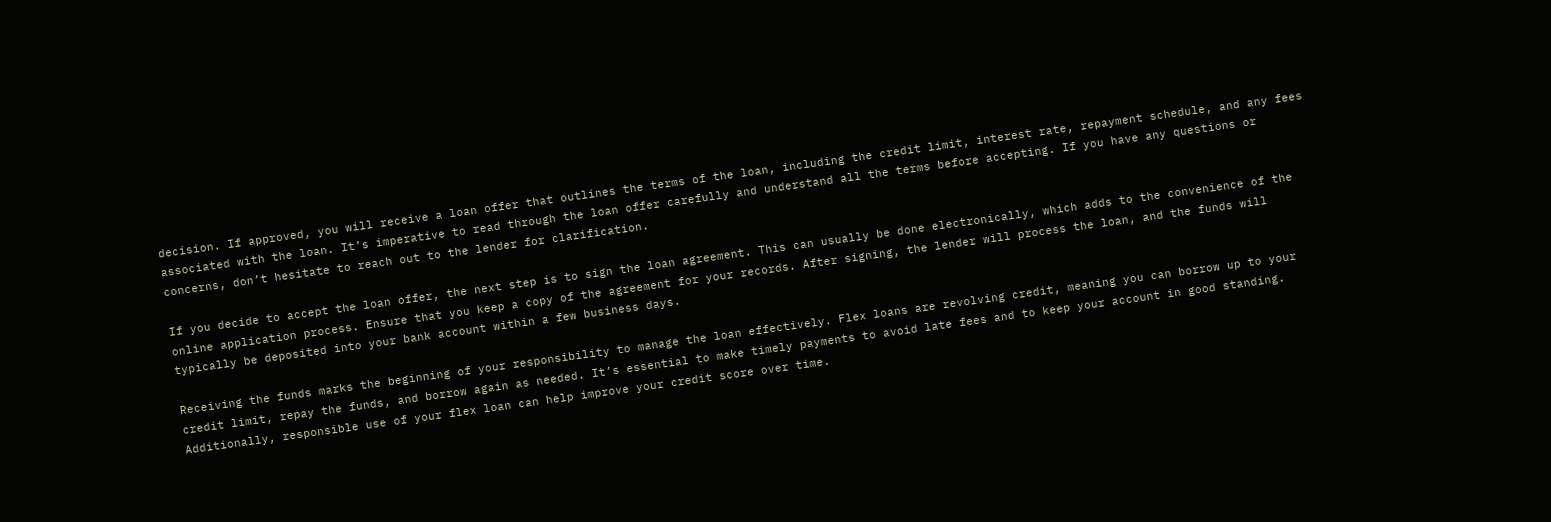decision. If approved, you will receive a loan offer that outlines the terms of the loan, including the credit limit, interest rate, repayment schedule, and any fees associated with the loan. It’s imperative to read through the loan offer carefully and understand all the terms before accepting. If you have any questions or concerns, don’t hesitate to reach out to the lender for clarification.

If you decide to accept the loan offer, the next step is to sign the loan agreement. This can usually be done electronically, which adds to the convenience of the online application process. Ensure that you keep a copy of the agreement for your records. After signing, the lender will process the loan, and the funds will typically be deposited into your bank account within a few business days.

Receiving the funds marks the beginning of your responsibility to manage the loan effectively. Flex loans are revolving credit, meaning you can borrow up to your credit limit, repay the funds, and borrow again as needed. It’s essential to make timely payments to avoid late fees and to keep your account in good standing. Additionally, responsible use of your flex loan can help improve your credit score over time.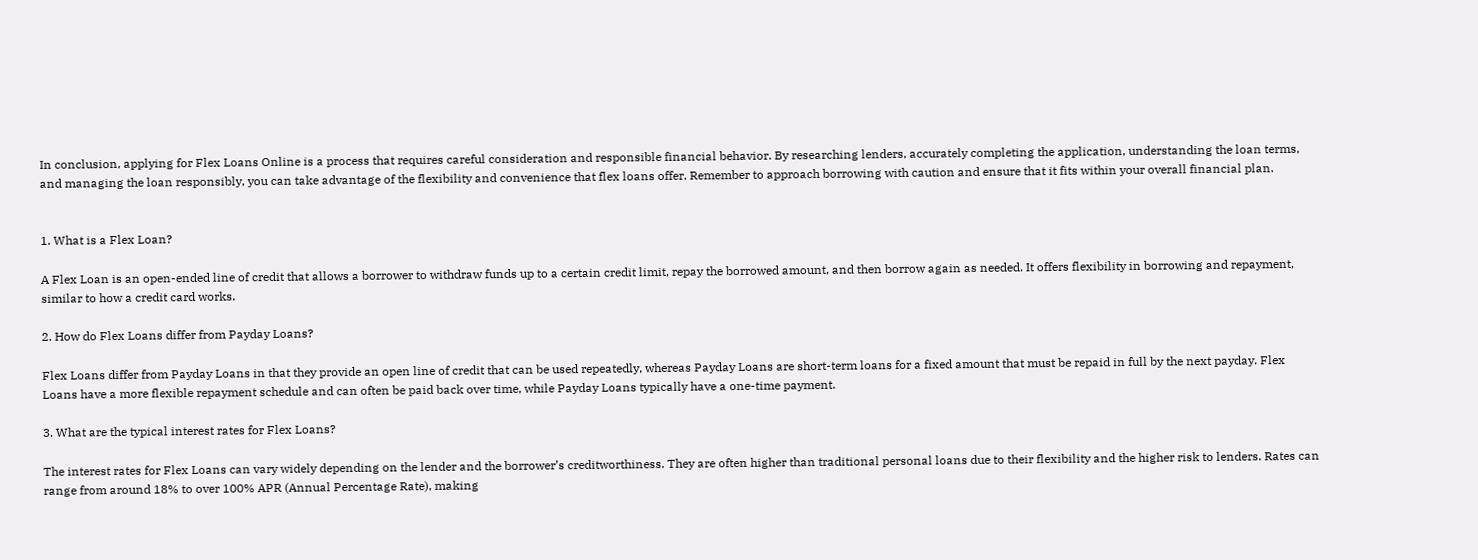In conclusion, applying for Flex Loans Online is a process that requires careful consideration and responsible financial behavior. By researching lenders, accurately completing the application, understanding the loan terms, and managing the loan responsibly, you can take advantage of the flexibility and convenience that flex loans offer. Remember to approach borrowing with caution and ensure that it fits within your overall financial plan.


1. What is a Flex Loan?

A Flex Loan is an open-ended line of credit that allows a borrower to withdraw funds up to a certain credit limit, repay the borrowed amount, and then borrow again as needed. It offers flexibility in borrowing and repayment, similar to how a credit card works.

2. How do Flex Loans differ from Payday Loans?

Flex Loans differ from Payday Loans in that they provide an open line of credit that can be used repeatedly, whereas Payday Loans are short-term loans for a fixed amount that must be repaid in full by the next payday. Flex Loans have a more flexible repayment schedule and can often be paid back over time, while Payday Loans typically have a one-time payment.

3. What are the typical interest rates for Flex Loans?

The interest rates for Flex Loans can vary widely depending on the lender and the borrower’s creditworthiness. They are often higher than traditional personal loans due to their flexibility and the higher risk to lenders. Rates can range from around 18% to over 100% APR (Annual Percentage Rate), making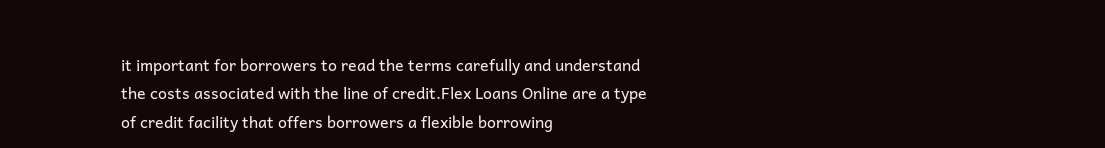it important for borrowers to read the terms carefully and understand the costs associated with the line of credit.Flex Loans Online are a type of credit facility that offers borrowers a flexible borrowing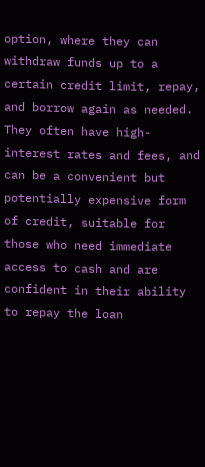option, where they can withdraw funds up to a certain credit limit, repay, and borrow again as needed. They often have high-interest rates and fees, and can be a convenient but potentially expensive form of credit, suitable for those who need immediate access to cash and are confident in their ability to repay the loan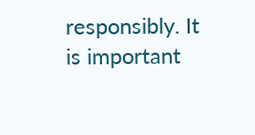responsibly. It is important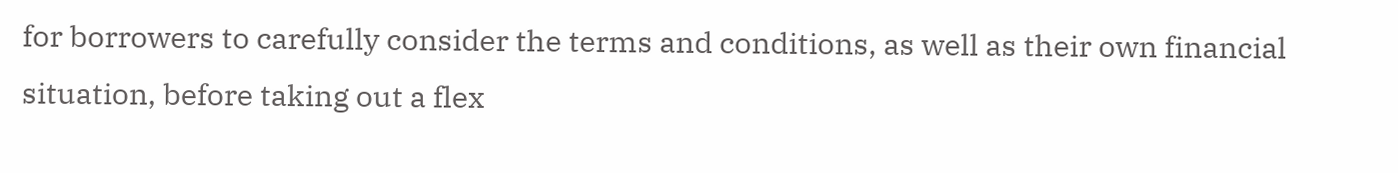for borrowers to carefully consider the terms and conditions, as well as their own financial situation, before taking out a flex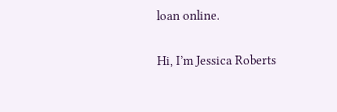loan online.

Hi, I’m Jessica Roberts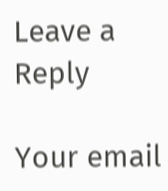Leave a Reply

Your email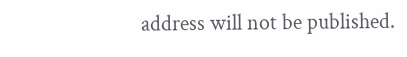address will not be published.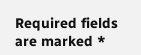Required fields are marked *